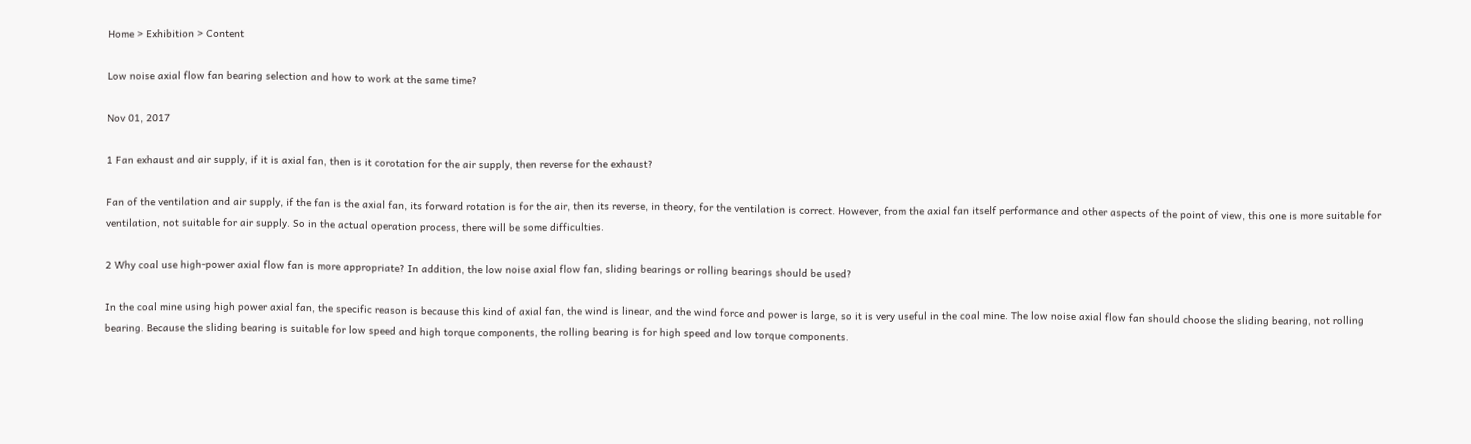Home > Exhibition > Content

Low noise axial flow fan bearing selection and how to work at the same time?

Nov 01, 2017

1 Fan exhaust and air supply, if it is axial fan, then is it corotation for the air supply, then reverse for the exhaust?

Fan of the ventilation and air supply, if the fan is the axial fan, its forward rotation is for the air, then its reverse, in theory, for the ventilation is correct. However, from the axial fan itself performance and other aspects of the point of view, this one is more suitable for ventilation, not suitable for air supply. So in the actual operation process, there will be some difficulties.

2 Why coal use high-power axial flow fan is more appropriate? In addition, the low noise axial flow fan, sliding bearings or rolling bearings should be used?

In the coal mine using high power axial fan, the specific reason is because this kind of axial fan, the wind is linear, and the wind force and power is large, so it is very useful in the coal mine. The low noise axial flow fan should choose the sliding bearing, not rolling bearing. Because the sliding bearing is suitable for low speed and high torque components, the rolling bearing is for high speed and low torque components.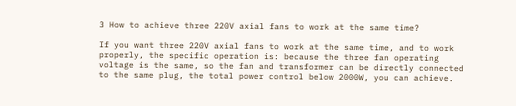3 How to achieve three 220V axial fans to work at the same time?

If you want three 220V axial fans to work at the same time, and to work properly, the specific operation is: because the three fan operating voltage is the same, so the fan and transformer can be directly connected to the same plug, the total power control below 2000W, you can achieve.